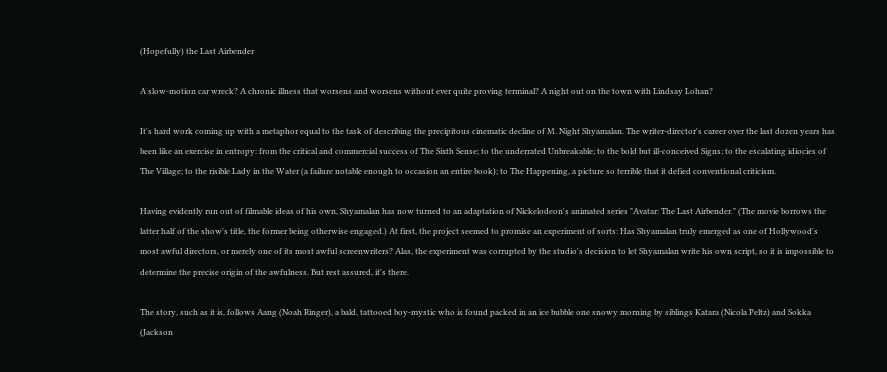(Hopefully) the Last Airbender

A slow-motion car wreck? A chronic illness that worsens and worsens without ever quite proving terminal? A night out on the town with Lindsay Lohan?

It's hard work coming up with a metaphor equal to the task of describing the precipitous cinematic decline of M. Night Shyamalan. The writer-director's career over the last dozen years has been like an exercise in entropy: from the critical and commercial success of The Sixth Sense; to the underrated Unbreakable; to the bold but ill-conceived Signs; to the escalating idiocies of The Village; to the risible Lady in the Water (a failure notable enough to occasion an entire book); to The Happening, a picture so terrible that it defied conventional criticism.

Having evidently run out of filmable ideas of his own, Shyamalan has now turned to an adaptation of Nickelodeon's animated series "Avatar: The Last Airbender." (The movie borrows the latter half of the show's title, the former being otherwise engaged.) At first, the project seemed to promise an experiment of sorts: Has Shyamalan truly emerged as one of Hollywood's most awful directors, or merely one of its most awful screenwriters? Alas, the experiment was corrupted by the studio's decision to let Shyamalan write his own script, so it is impossible to determine the precise origin of the awfulness. But rest assured, it's there.

The story, such as it is, follows Aang (Noah Ringer), a bald, tattooed boy-mystic who is found packed in an ice bubble one snowy morning by siblings Katara (Nicola Peltz) and Sokka (Jackson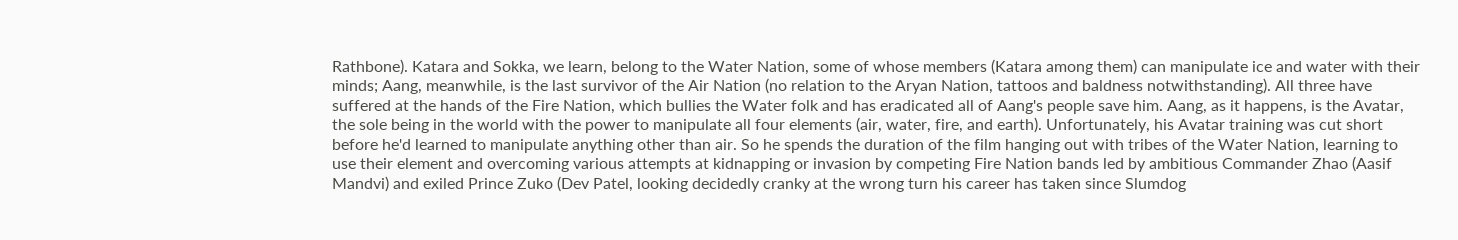Rathbone). Katara and Sokka, we learn, belong to the Water Nation, some of whose members (Katara among them) can manipulate ice and water with their minds; Aang, meanwhile, is the last survivor of the Air Nation (no relation to the Aryan Nation, tattoos and baldness notwithstanding). All three have suffered at the hands of the Fire Nation, which bullies the Water folk and has eradicated all of Aang's people save him. Aang, as it happens, is the Avatar, the sole being in the world with the power to manipulate all four elements (air, water, fire, and earth). Unfortunately, his Avatar training was cut short before he'd learned to manipulate anything other than air. So he spends the duration of the film hanging out with tribes of the Water Nation, learning to use their element and overcoming various attempts at kidnapping or invasion by competing Fire Nation bands led by ambitious Commander Zhao (Aasif Mandvi) and exiled Prince Zuko (Dev Patel, looking decidedly cranky at the wrong turn his career has taken since Slumdog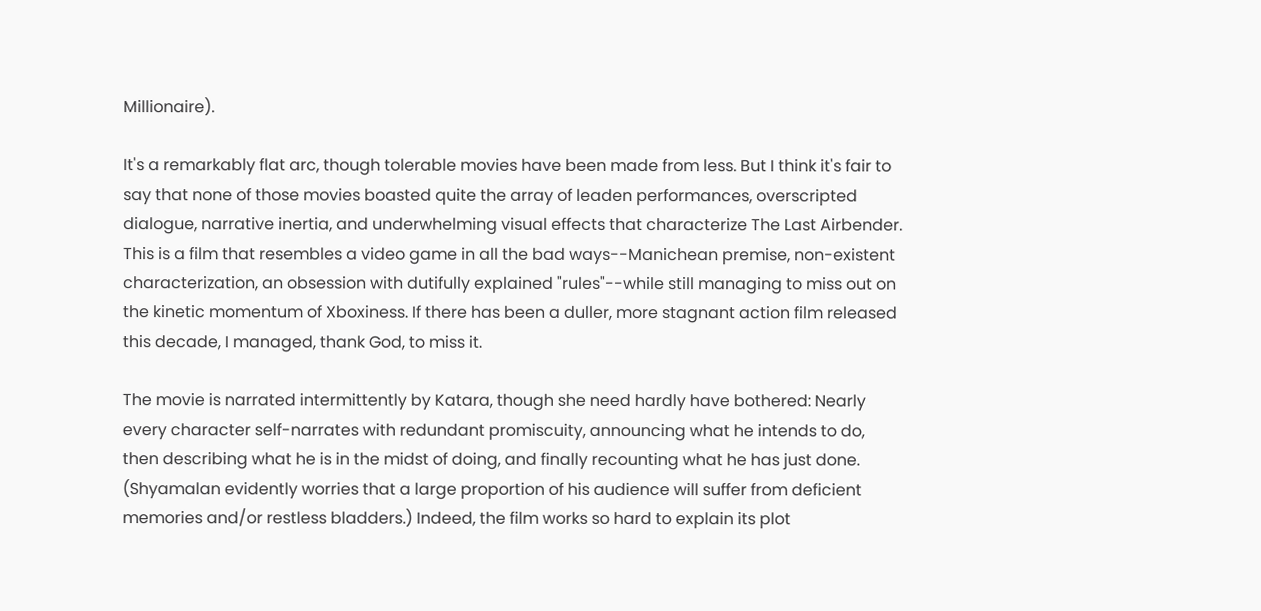Millionaire).

It's a remarkably flat arc, though tolerable movies have been made from less. But I think it's fair to say that none of those movies boasted quite the array of leaden performances, overscripted dialogue, narrative inertia, and underwhelming visual effects that characterize The Last Airbender. This is a film that resembles a video game in all the bad ways--Manichean premise, non-existent characterization, an obsession with dutifully explained "rules"--while still managing to miss out on the kinetic momentum of Xboxiness. If there has been a duller, more stagnant action film released this decade, I managed, thank God, to miss it.

The movie is narrated intermittently by Katara, though she need hardly have bothered: Nearly every character self-narrates with redundant promiscuity, announcing what he intends to do, then describing what he is in the midst of doing, and finally recounting what he has just done. (Shyamalan evidently worries that a large proportion of his audience will suffer from deficient memories and/or restless bladders.) Indeed, the film works so hard to explain its plot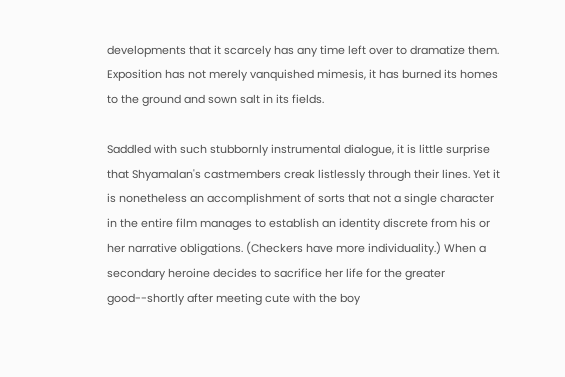developments that it scarcely has any time left over to dramatize them. Exposition has not merely vanquished mimesis, it has burned its homes to the ground and sown salt in its fields.

Saddled with such stubbornly instrumental dialogue, it is little surprise that Shyamalan's castmembers creak listlessly through their lines. Yet it is nonetheless an accomplishment of sorts that not a single character in the entire film manages to establish an identity discrete from his or her narrative obligations. (Checkers have more individuality.) When a secondary heroine decides to sacrifice her life for the greater good--shortly after meeting cute with the boy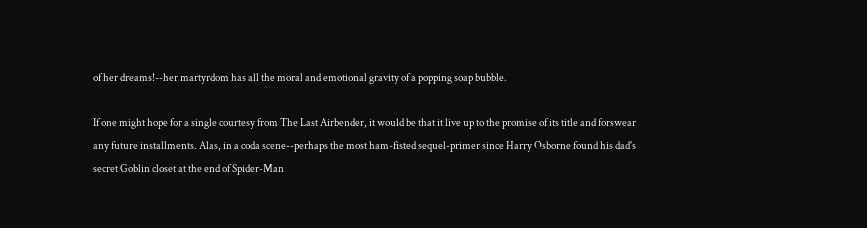of her dreams!--her martyrdom has all the moral and emotional gravity of a popping soap bubble.

If one might hope for a single courtesy from The Last Airbender, it would be that it live up to the promise of its title and forswear any future installments. Alas, in a coda scene--perhaps the most ham-fisted sequel-primer since Harry Osborne found his dad's secret Goblin closet at the end of Spider-Man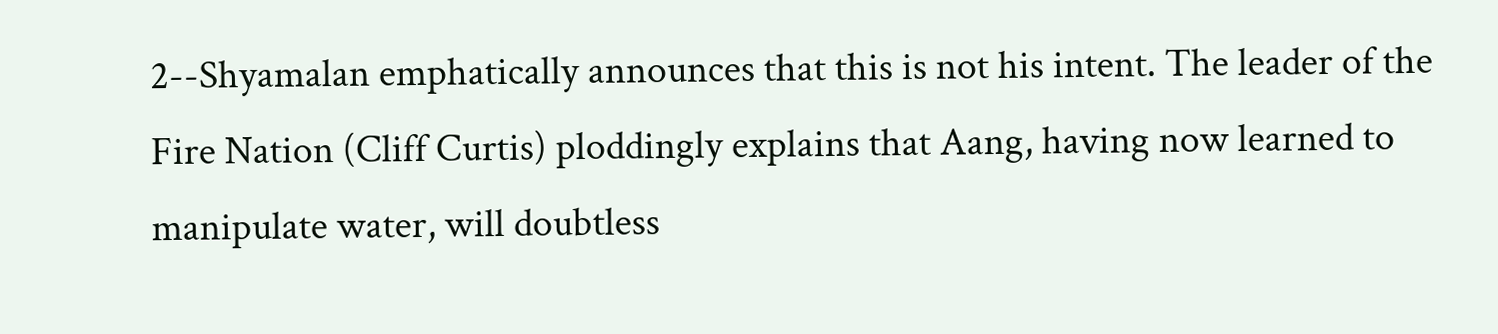2--Shyamalan emphatically announces that this is not his intent. The leader of the Fire Nation (Cliff Curtis) ploddingly explains that Aang, having now learned to manipulate water, will doubtless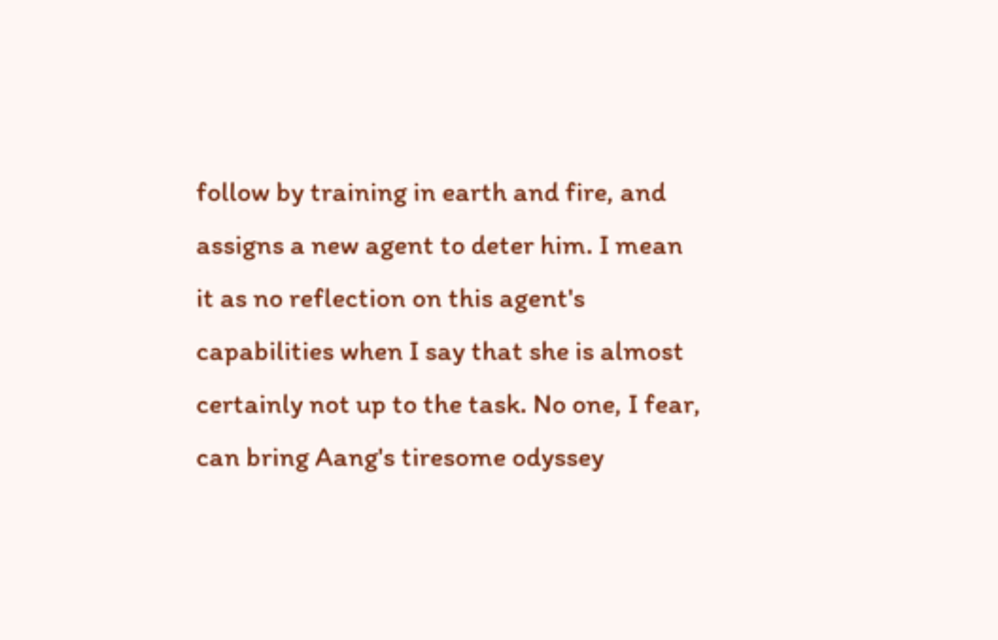follow by training in earth and fire, and assigns a new agent to deter him. I mean it as no reflection on this agent's capabilities when I say that she is almost certainly not up to the task. No one, I fear, can bring Aang's tiresome odyssey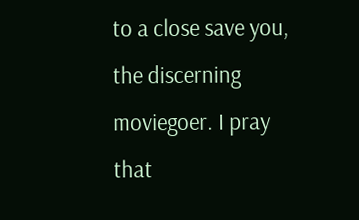to a close save you, the discerning moviegoer. I pray that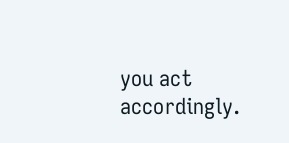you act accordingly.